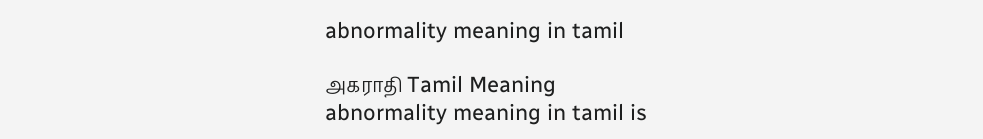abnormality meaning in tamil

அகராதி Tamil Meaning
abnormality meaning in tamil is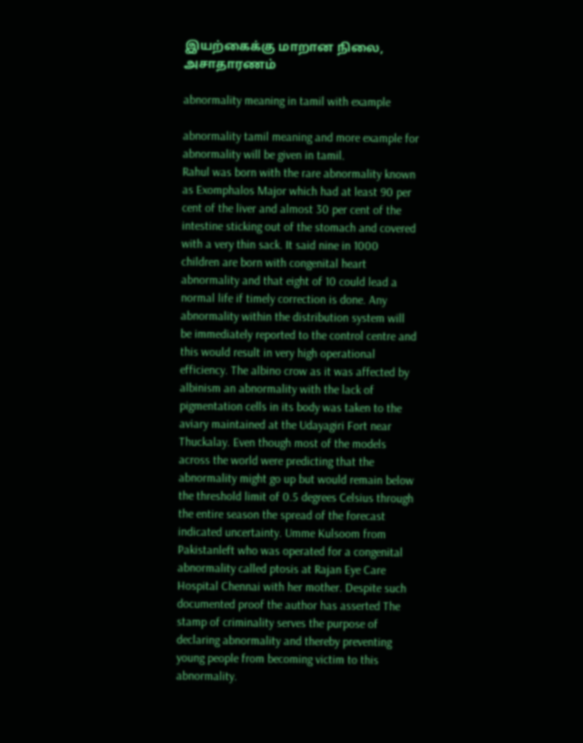இயற்கைக்கு மாறான நிலை, அசாதாரணம்

abnormality meaning in tamil with example

abnormality tamil meaning and more example for abnormality will be given in tamil.
Rahul was born with the rare abnormality known as Exomphalos Major which had at least 90 per cent of the liver and almost 30 per cent of the intestine sticking out of the stomach and covered with a very thin sack. It said nine in 1000 children are born with congenital heart abnormality and that eight of 10 could lead a normal life if timely correction is done. Any abnormality within the distribution system will be immediately reported to the control centre and this would result in very high operational efficiency. The albino crow as it was affected by albinism an abnormality with the lack of pigmentation cells in its body was taken to the aviary maintained at the Udayagiri Fort near Thuckalay. Even though most of the models across the world were predicting that the abnormality might go up but would remain below the threshold limit of 0.5 degrees Celsius through the entire season the spread of the forecast indicated uncertainty. Umme Kulsoom from Pakistanleft who was operated for a congenital abnormality called ptosis at Rajan Eye Care Hospital Chennai with her mother. Despite such documented proof the author has asserted The stamp of criminality serves the purpose of declaring abnormality and thereby preventing young people from becoming victim to this abnormality.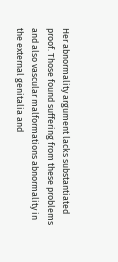Her abnormality argument lacks substantiated proof. Those found suffering from these problems and also vascular malformations abnormality in the external genitalia and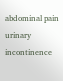abdominal pain urinary incontinence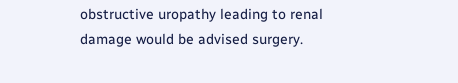obstructive uropathy leading to renal damage would be advised surgery.